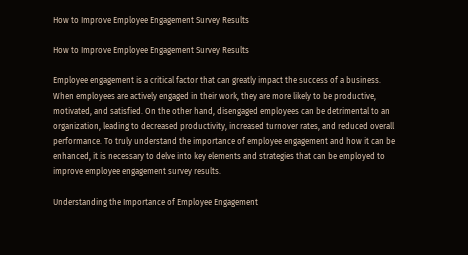How to Improve Employee Engagement Survey Results

How to Improve Employee Engagement Survey Results

Employee engagement is a critical factor that can greatly impact the success of a business. When employees are actively engaged in their work, they are more likely to be productive, motivated, and satisfied. On the other hand, disengaged employees can be detrimental to an organization, leading to decreased productivity, increased turnover rates, and reduced overall performance. To truly understand the importance of employee engagement and how it can be enhanced, it is necessary to delve into key elements and strategies that can be employed to improve employee engagement survey results.

Understanding the Importance of Employee Engagement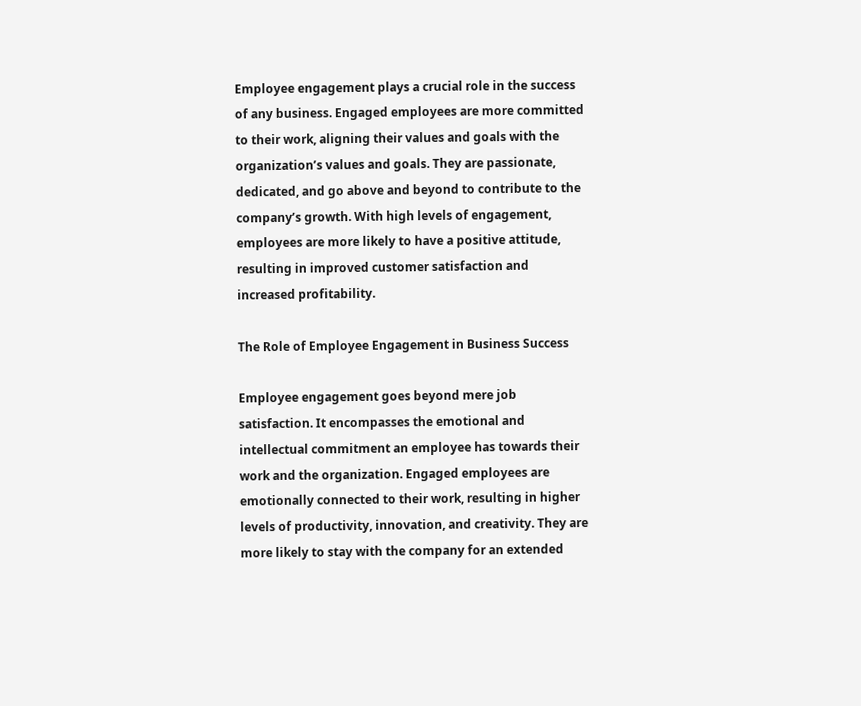Employee engagement plays a crucial role in the success of any business. Engaged employees are more committed to their work, aligning their values and goals with the organization’s values and goals. They are passionate, dedicated, and go above and beyond to contribute to the company’s growth. With high levels of engagement, employees are more likely to have a positive attitude, resulting in improved customer satisfaction and increased profitability.

The Role of Employee Engagement in Business Success

Employee engagement goes beyond mere job satisfaction. It encompasses the emotional and intellectual commitment an employee has towards their work and the organization. Engaged employees are emotionally connected to their work, resulting in higher levels of productivity, innovation, and creativity. They are more likely to stay with the company for an extended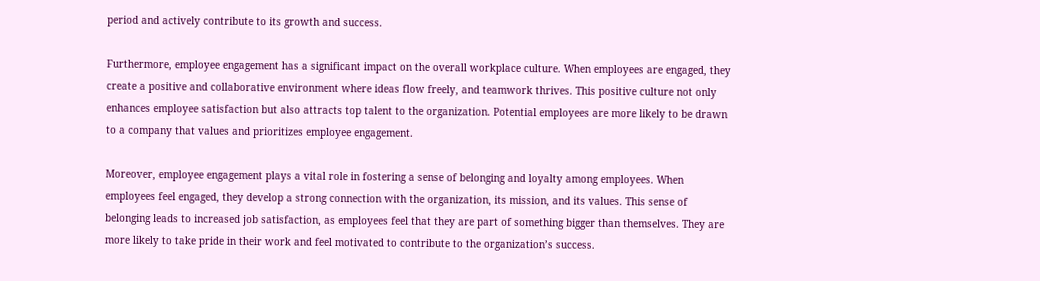period and actively contribute to its growth and success.

Furthermore, employee engagement has a significant impact on the overall workplace culture. When employees are engaged, they create a positive and collaborative environment where ideas flow freely, and teamwork thrives. This positive culture not only enhances employee satisfaction but also attracts top talent to the organization. Potential employees are more likely to be drawn to a company that values and prioritizes employee engagement.

Moreover, employee engagement plays a vital role in fostering a sense of belonging and loyalty among employees. When employees feel engaged, they develop a strong connection with the organization, its mission, and its values. This sense of belonging leads to increased job satisfaction, as employees feel that they are part of something bigger than themselves. They are more likely to take pride in their work and feel motivated to contribute to the organization’s success.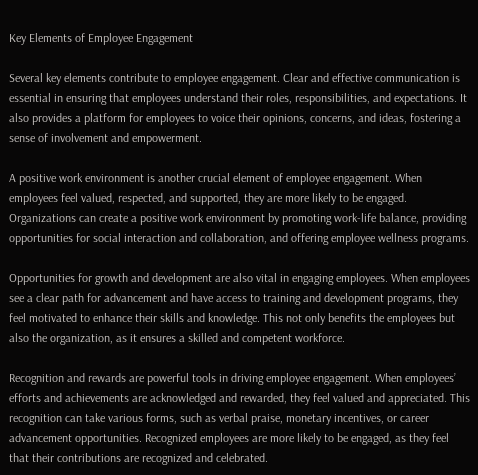Key Elements of Employee Engagement

Several key elements contribute to employee engagement. Clear and effective communication is essential in ensuring that employees understand their roles, responsibilities, and expectations. It also provides a platform for employees to voice their opinions, concerns, and ideas, fostering a sense of involvement and empowerment.

A positive work environment is another crucial element of employee engagement. When employees feel valued, respected, and supported, they are more likely to be engaged. Organizations can create a positive work environment by promoting work-life balance, providing opportunities for social interaction and collaboration, and offering employee wellness programs.

Opportunities for growth and development are also vital in engaging employees. When employees see a clear path for advancement and have access to training and development programs, they feel motivated to enhance their skills and knowledge. This not only benefits the employees but also the organization, as it ensures a skilled and competent workforce.

Recognition and rewards are powerful tools in driving employee engagement. When employees’ efforts and achievements are acknowledged and rewarded, they feel valued and appreciated. This recognition can take various forms, such as verbal praise, monetary incentives, or career advancement opportunities. Recognized employees are more likely to be engaged, as they feel that their contributions are recognized and celebrated.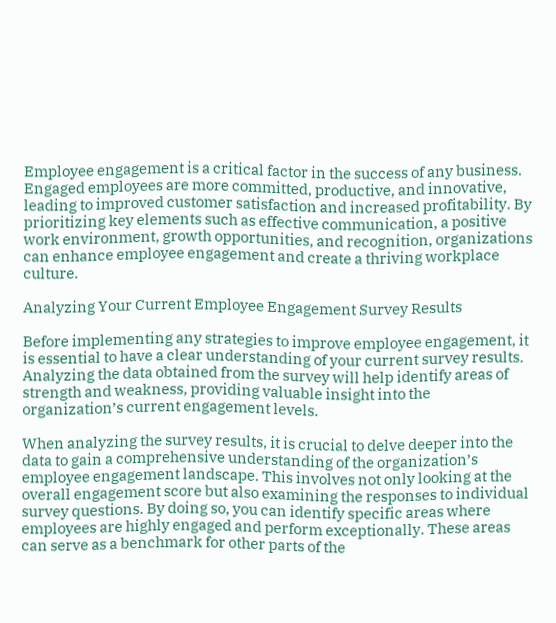Employee engagement is a critical factor in the success of any business. Engaged employees are more committed, productive, and innovative, leading to improved customer satisfaction and increased profitability. By prioritizing key elements such as effective communication, a positive work environment, growth opportunities, and recognition, organizations can enhance employee engagement and create a thriving workplace culture.

Analyzing Your Current Employee Engagement Survey Results

Before implementing any strategies to improve employee engagement, it is essential to have a clear understanding of your current survey results. Analyzing the data obtained from the survey will help identify areas of strength and weakness, providing valuable insight into the organization’s current engagement levels.

When analyzing the survey results, it is crucial to delve deeper into the data to gain a comprehensive understanding of the organization’s employee engagement landscape. This involves not only looking at the overall engagement score but also examining the responses to individual survey questions. By doing so, you can identify specific areas where employees are highly engaged and perform exceptionally. These areas can serve as a benchmark for other parts of the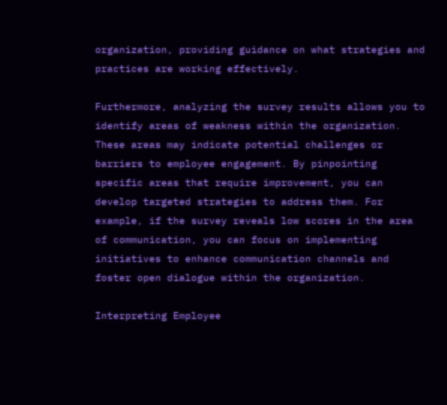organization, providing guidance on what strategies and practices are working effectively.

Furthermore, analyzing the survey results allows you to identify areas of weakness within the organization. These areas may indicate potential challenges or barriers to employee engagement. By pinpointing specific areas that require improvement, you can develop targeted strategies to address them. For example, if the survey reveals low scores in the area of communication, you can focus on implementing initiatives to enhance communication channels and foster open dialogue within the organization.

Interpreting Employee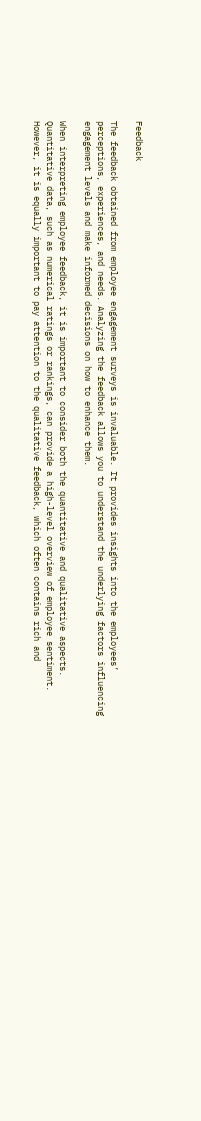Feedback

The feedback obtained from employee engagement surveys is invaluable. It provides insights into the employees’ perceptions, experiences, and needs. Analyzing the feedback allows you to understand the underlying factors influencing engagement levels and make informed decisions on how to enhance them.

When interpreting employee feedback, it is important to consider both the quantitative and qualitative aspects. Quantitative data, such as numerical ratings or rankings, can provide a high-level overview of employee sentiment. However, it is equally important to pay attention to the qualitative feedback, which often contains rich and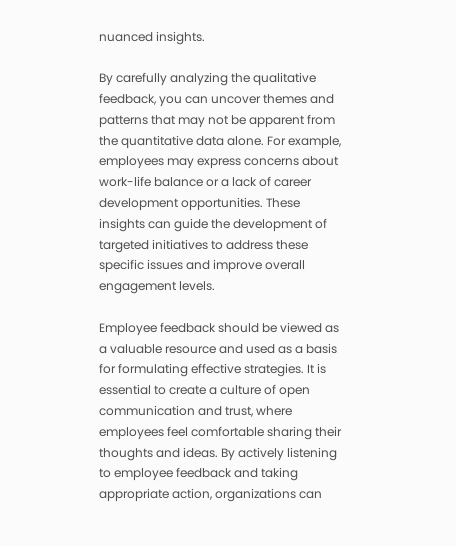nuanced insights.

By carefully analyzing the qualitative feedback, you can uncover themes and patterns that may not be apparent from the quantitative data alone. For example, employees may express concerns about work-life balance or a lack of career development opportunities. These insights can guide the development of targeted initiatives to address these specific issues and improve overall engagement levels.

Employee feedback should be viewed as a valuable resource and used as a basis for formulating effective strategies. It is essential to create a culture of open communication and trust, where employees feel comfortable sharing their thoughts and ideas. By actively listening to employee feedback and taking appropriate action, organizations can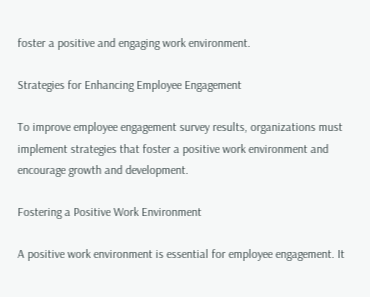foster a positive and engaging work environment.

Strategies for Enhancing Employee Engagement

To improve employee engagement survey results, organizations must implement strategies that foster a positive work environment and encourage growth and development.

Fostering a Positive Work Environment

A positive work environment is essential for employee engagement. It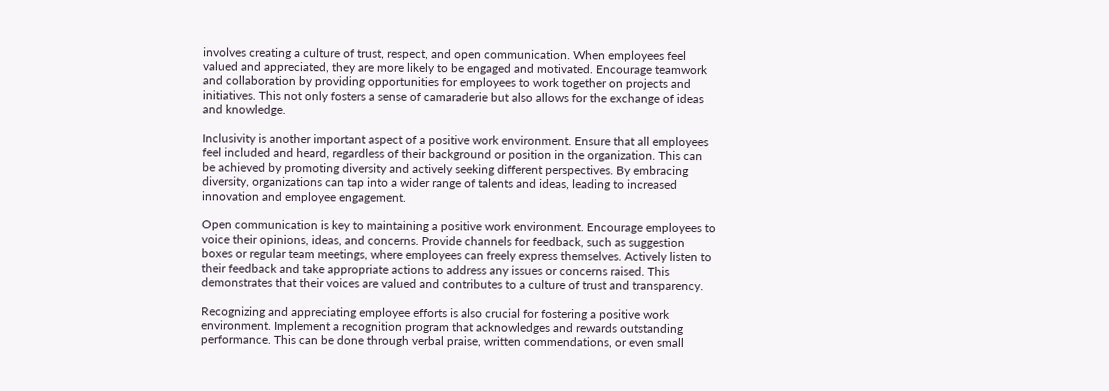involves creating a culture of trust, respect, and open communication. When employees feel valued and appreciated, they are more likely to be engaged and motivated. Encourage teamwork and collaboration by providing opportunities for employees to work together on projects and initiatives. This not only fosters a sense of camaraderie but also allows for the exchange of ideas and knowledge.

Inclusivity is another important aspect of a positive work environment. Ensure that all employees feel included and heard, regardless of their background or position in the organization. This can be achieved by promoting diversity and actively seeking different perspectives. By embracing diversity, organizations can tap into a wider range of talents and ideas, leading to increased innovation and employee engagement.

Open communication is key to maintaining a positive work environment. Encourage employees to voice their opinions, ideas, and concerns. Provide channels for feedback, such as suggestion boxes or regular team meetings, where employees can freely express themselves. Actively listen to their feedback and take appropriate actions to address any issues or concerns raised. This demonstrates that their voices are valued and contributes to a culture of trust and transparency.

Recognizing and appreciating employee efforts is also crucial for fostering a positive work environment. Implement a recognition program that acknowledges and rewards outstanding performance. This can be done through verbal praise, written commendations, or even small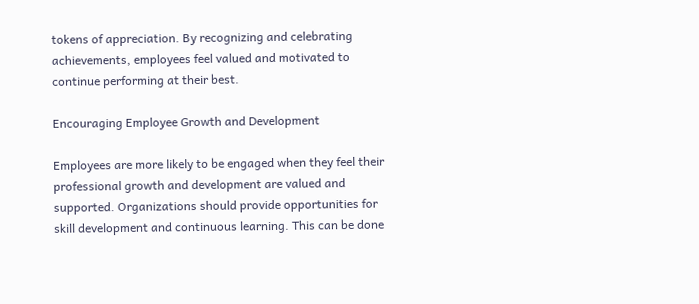tokens of appreciation. By recognizing and celebrating achievements, employees feel valued and motivated to continue performing at their best.

Encouraging Employee Growth and Development

Employees are more likely to be engaged when they feel their professional growth and development are valued and supported. Organizations should provide opportunities for skill development and continuous learning. This can be done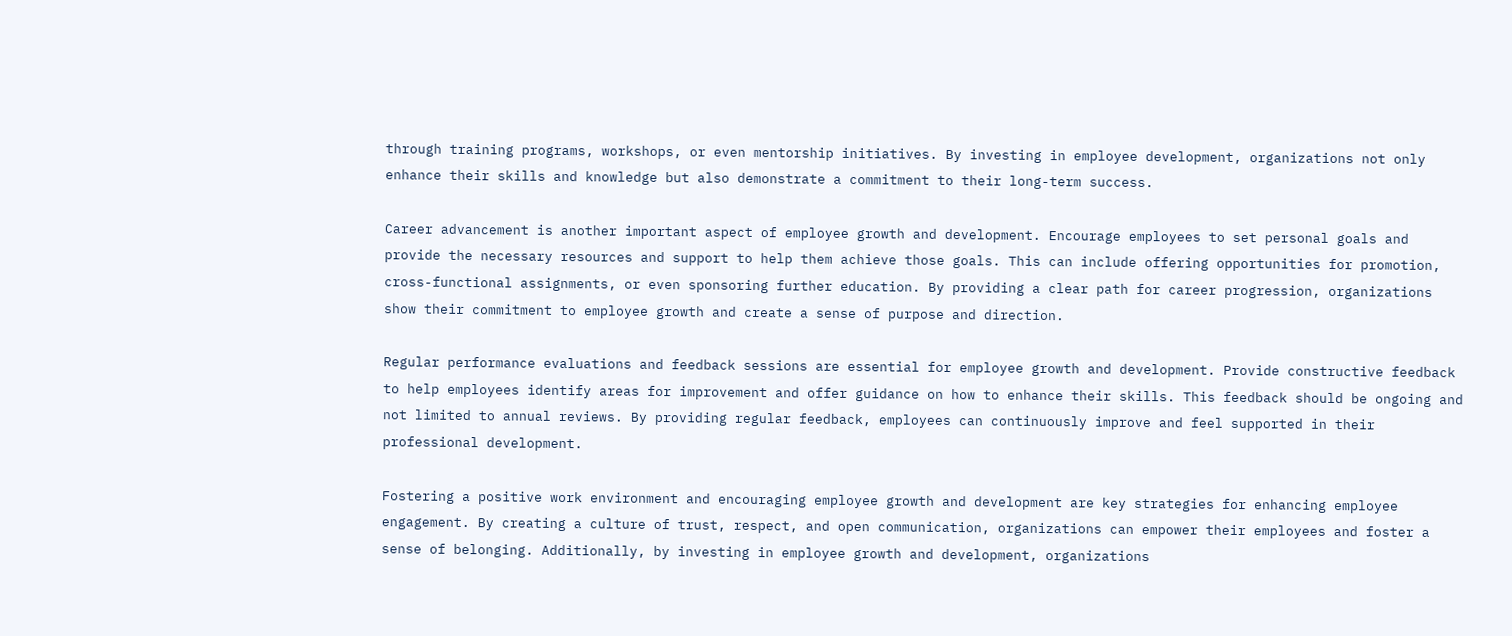through training programs, workshops, or even mentorship initiatives. By investing in employee development, organizations not only enhance their skills and knowledge but also demonstrate a commitment to their long-term success.

Career advancement is another important aspect of employee growth and development. Encourage employees to set personal goals and provide the necessary resources and support to help them achieve those goals. This can include offering opportunities for promotion, cross-functional assignments, or even sponsoring further education. By providing a clear path for career progression, organizations show their commitment to employee growth and create a sense of purpose and direction.

Regular performance evaluations and feedback sessions are essential for employee growth and development. Provide constructive feedback to help employees identify areas for improvement and offer guidance on how to enhance their skills. This feedback should be ongoing and not limited to annual reviews. By providing regular feedback, employees can continuously improve and feel supported in their professional development.

Fostering a positive work environment and encouraging employee growth and development are key strategies for enhancing employee engagement. By creating a culture of trust, respect, and open communication, organizations can empower their employees and foster a sense of belonging. Additionally, by investing in employee growth and development, organizations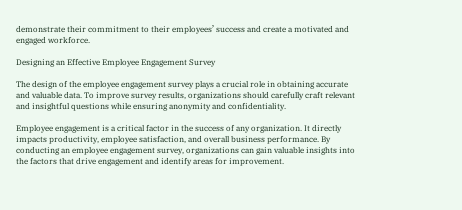demonstrate their commitment to their employees’ success and create a motivated and engaged workforce.

Designing an Effective Employee Engagement Survey

The design of the employee engagement survey plays a crucial role in obtaining accurate and valuable data. To improve survey results, organizations should carefully craft relevant and insightful questions while ensuring anonymity and confidentiality.

Employee engagement is a critical factor in the success of any organization. It directly impacts productivity, employee satisfaction, and overall business performance. By conducting an employee engagement survey, organizations can gain valuable insights into the factors that drive engagement and identify areas for improvement.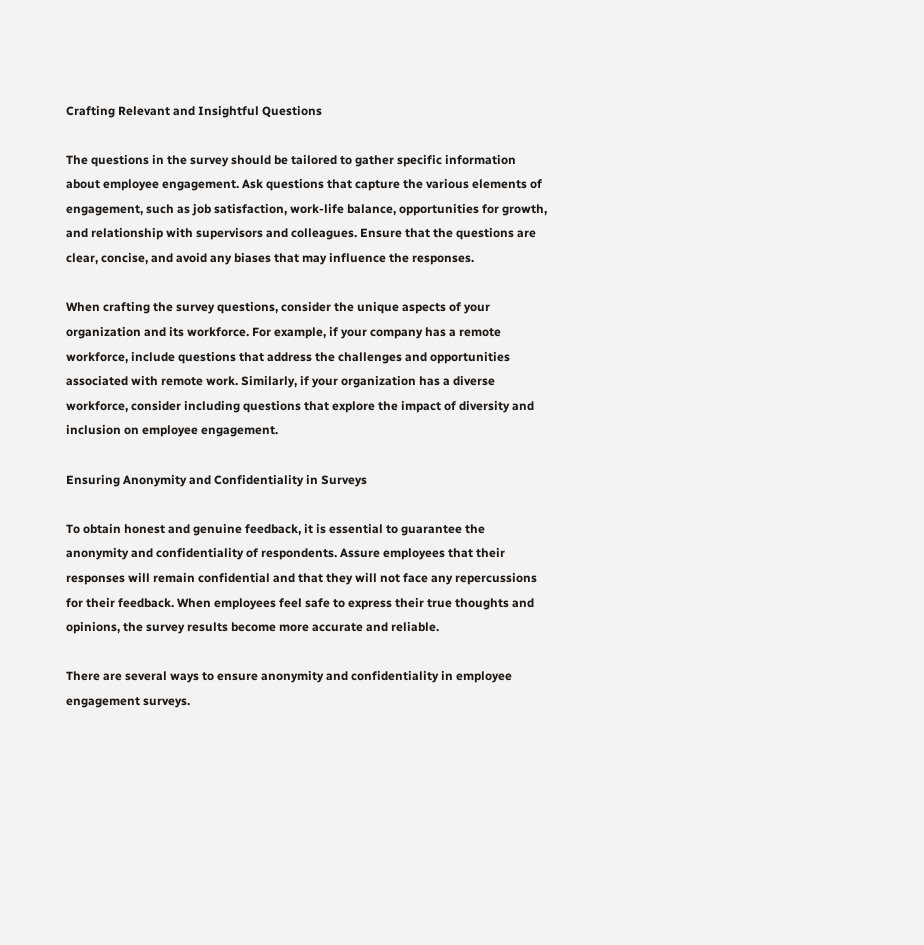Crafting Relevant and Insightful Questions

The questions in the survey should be tailored to gather specific information about employee engagement. Ask questions that capture the various elements of engagement, such as job satisfaction, work-life balance, opportunities for growth, and relationship with supervisors and colleagues. Ensure that the questions are clear, concise, and avoid any biases that may influence the responses.

When crafting the survey questions, consider the unique aspects of your organization and its workforce. For example, if your company has a remote workforce, include questions that address the challenges and opportunities associated with remote work. Similarly, if your organization has a diverse workforce, consider including questions that explore the impact of diversity and inclusion on employee engagement.

Ensuring Anonymity and Confidentiality in Surveys

To obtain honest and genuine feedback, it is essential to guarantee the anonymity and confidentiality of respondents. Assure employees that their responses will remain confidential and that they will not face any repercussions for their feedback. When employees feel safe to express their true thoughts and opinions, the survey results become more accurate and reliable.

There are several ways to ensure anonymity and confidentiality in employee engagement surveys.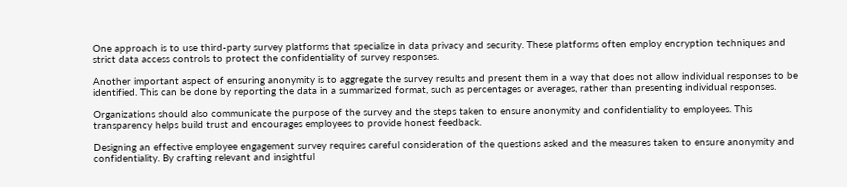One approach is to use third-party survey platforms that specialize in data privacy and security. These platforms often employ encryption techniques and strict data access controls to protect the confidentiality of survey responses.

Another important aspect of ensuring anonymity is to aggregate the survey results and present them in a way that does not allow individual responses to be identified. This can be done by reporting the data in a summarized format, such as percentages or averages, rather than presenting individual responses.

Organizations should also communicate the purpose of the survey and the steps taken to ensure anonymity and confidentiality to employees. This transparency helps build trust and encourages employees to provide honest feedback.

Designing an effective employee engagement survey requires careful consideration of the questions asked and the measures taken to ensure anonymity and confidentiality. By crafting relevant and insightful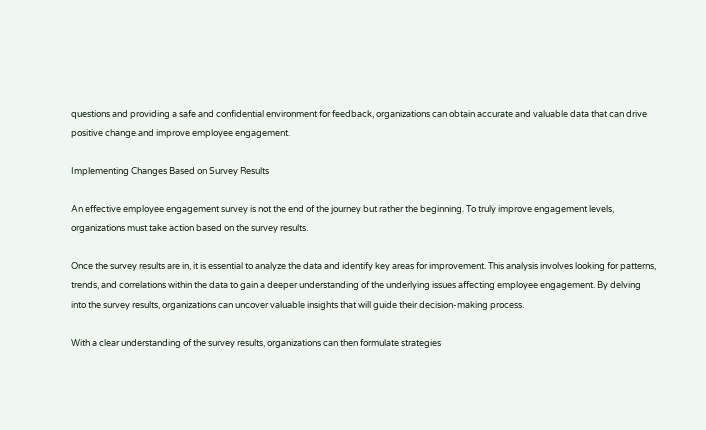questions and providing a safe and confidential environment for feedback, organizations can obtain accurate and valuable data that can drive positive change and improve employee engagement.

Implementing Changes Based on Survey Results

An effective employee engagement survey is not the end of the journey but rather the beginning. To truly improve engagement levels, organizations must take action based on the survey results.

Once the survey results are in, it is essential to analyze the data and identify key areas for improvement. This analysis involves looking for patterns, trends, and correlations within the data to gain a deeper understanding of the underlying issues affecting employee engagement. By delving into the survey results, organizations can uncover valuable insights that will guide their decision-making process.

With a clear understanding of the survey results, organizations can then formulate strategies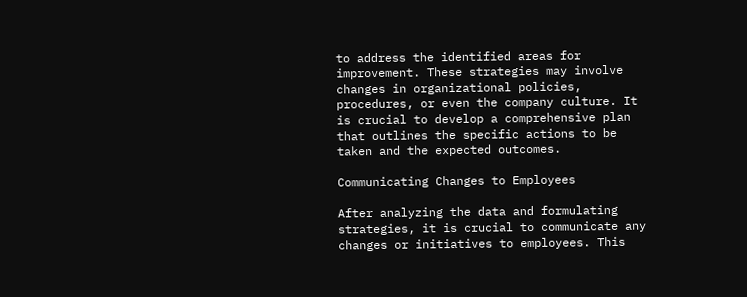to address the identified areas for improvement. These strategies may involve changes in organizational policies, procedures, or even the company culture. It is crucial to develop a comprehensive plan that outlines the specific actions to be taken and the expected outcomes.

Communicating Changes to Employees

After analyzing the data and formulating strategies, it is crucial to communicate any changes or initiatives to employees. This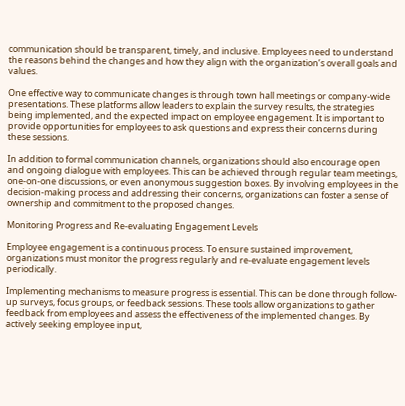communication should be transparent, timely, and inclusive. Employees need to understand the reasons behind the changes and how they align with the organization’s overall goals and values.

One effective way to communicate changes is through town hall meetings or company-wide presentations. These platforms allow leaders to explain the survey results, the strategies being implemented, and the expected impact on employee engagement. It is important to provide opportunities for employees to ask questions and express their concerns during these sessions.

In addition to formal communication channels, organizations should also encourage open and ongoing dialogue with employees. This can be achieved through regular team meetings, one-on-one discussions, or even anonymous suggestion boxes. By involving employees in the decision-making process and addressing their concerns, organizations can foster a sense of ownership and commitment to the proposed changes.

Monitoring Progress and Re-evaluating Engagement Levels

Employee engagement is a continuous process. To ensure sustained improvement, organizations must monitor the progress regularly and re-evaluate engagement levels periodically.

Implementing mechanisms to measure progress is essential. This can be done through follow-up surveys, focus groups, or feedback sessions. These tools allow organizations to gather feedback from employees and assess the effectiveness of the implemented changes. By actively seeking employee input,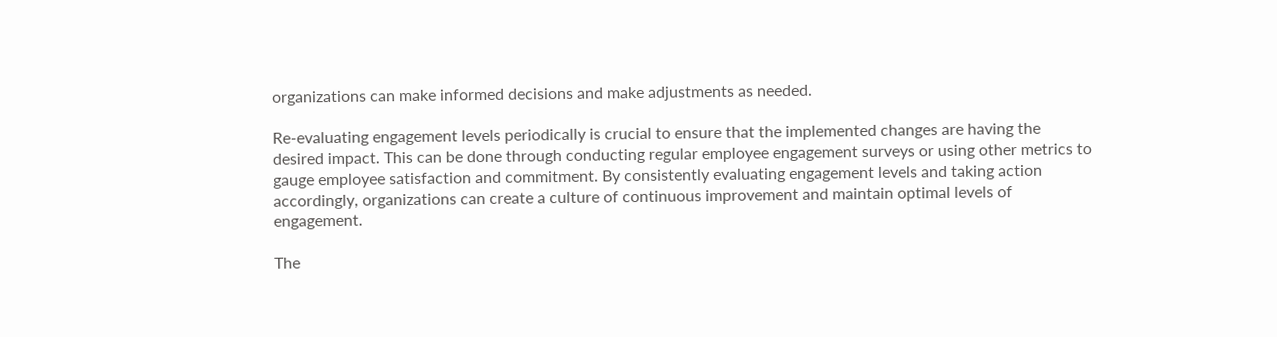organizations can make informed decisions and make adjustments as needed.

Re-evaluating engagement levels periodically is crucial to ensure that the implemented changes are having the desired impact. This can be done through conducting regular employee engagement surveys or using other metrics to gauge employee satisfaction and commitment. By consistently evaluating engagement levels and taking action accordingly, organizations can create a culture of continuous improvement and maintain optimal levels of engagement.

The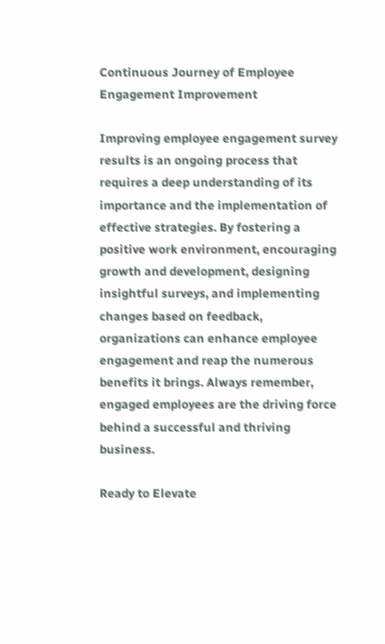Continuous Journey of Employee Engagement Improvement

Improving employee engagement survey results is an ongoing process that requires a deep understanding of its importance and the implementation of effective strategies. By fostering a positive work environment, encouraging growth and development, designing insightful surveys, and implementing changes based on feedback, organizations can enhance employee engagement and reap the numerous benefits it brings. Always remember, engaged employees are the driving force behind a successful and thriving business.

Ready to Elevate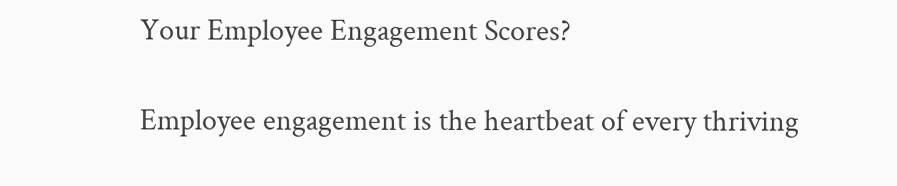Your Employee Engagement Scores?

Employee engagement is the heartbeat of every thriving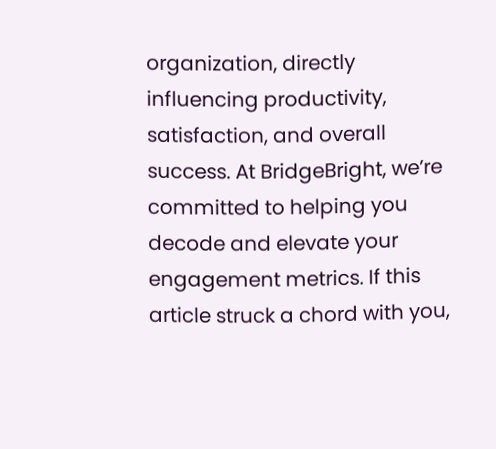organization, directly influencing productivity, satisfaction, and overall success. At BridgeBright, we’re committed to helping you decode and elevate your engagement metrics. If this article struck a chord with you,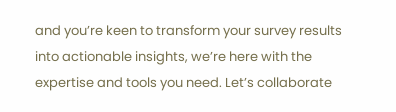and you’re keen to transform your survey results into actionable insights, we’re here with the expertise and tools you need. Let’s collaborate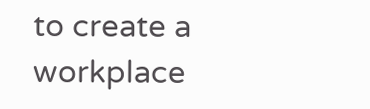to create a workplace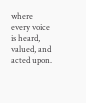where every voice is heard, valued, and acted upon.